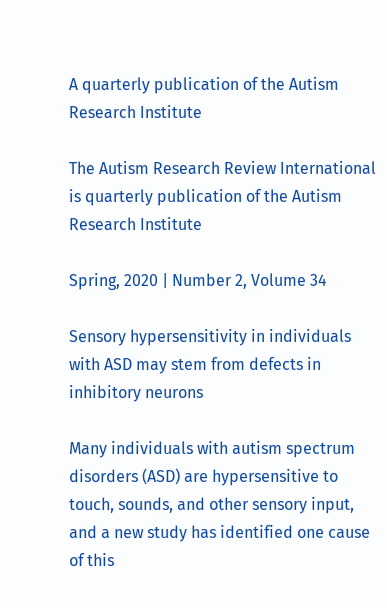A quarterly publication of the Autism Research Institute

The Autism Research Review International is quarterly publication of the Autism Research Institute

Spring, 2020 | Number 2, Volume 34

Sensory hypersensitivity in individuals with ASD may stem from defects in inhibitory neurons

Many individuals with autism spectrum disorders (ASD) are hypersensitive to touch, sounds, and other sensory input, and a new study has identified one cause of this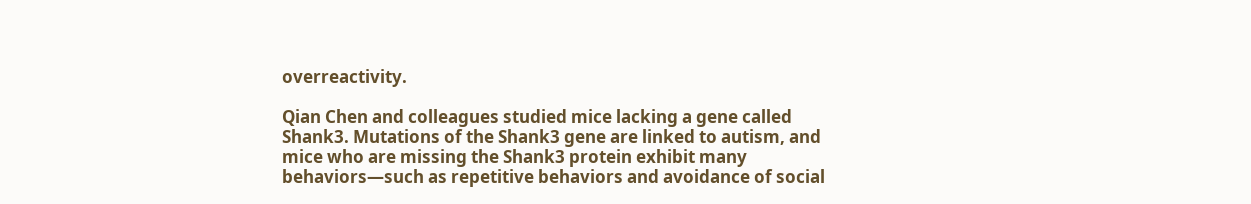overreactivity.

Qian Chen and colleagues studied mice lacking a gene called Shank3. Mutations of the Shank3 gene are linked to autism, and mice who are missing the Shank3 protein exhibit many behaviors—such as repetitive behaviors and avoidance of social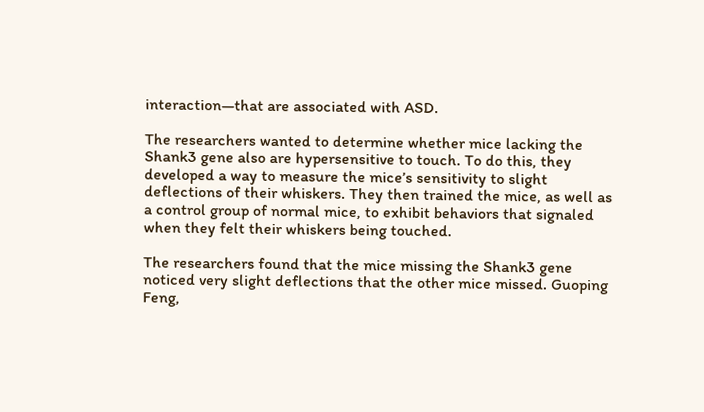interaction—that are associated with ASD.

The researchers wanted to determine whether mice lacking the Shank3 gene also are hypersensitive to touch. To do this, they developed a way to measure the mice’s sensitivity to slight deflections of their whiskers. They then trained the mice, as well as a control group of normal mice, to exhibit behaviors that signaled when they felt their whiskers being touched.

The researchers found that the mice missing the Shank3 gene noticed very slight deflections that the other mice missed. Guoping Feng,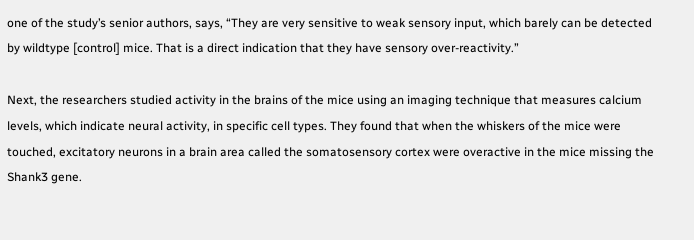one of the study’s senior authors, says, “They are very sensitive to weak sensory input, which barely can be detected by wildtype [control] mice. That is a direct indication that they have sensory over-reactivity.”

Next, the researchers studied activity in the brains of the mice using an imaging technique that measures calcium levels, which indicate neural activity, in specific cell types. They found that when the whiskers of the mice were touched, excitatory neurons in a brain area called the somatosensory cortex were overactive in the mice missing the Shank3 gene.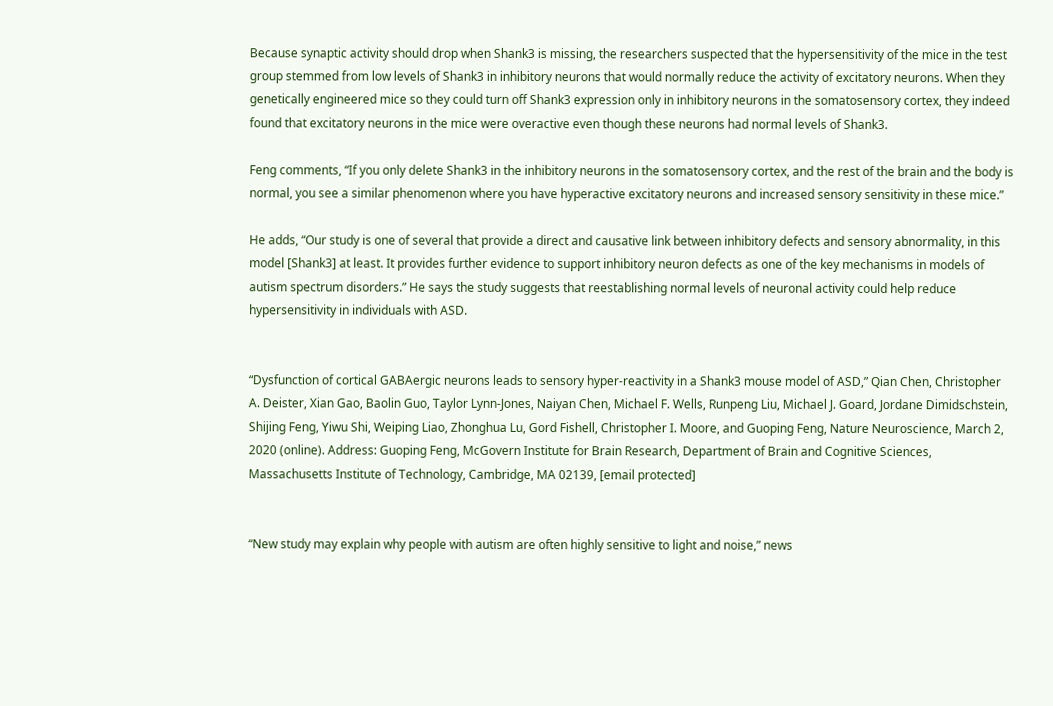Because synaptic activity should drop when Shank3 is missing, the researchers suspected that the hypersensitivity of the mice in the test group stemmed from low levels of Shank3 in inhibitory neurons that would normally reduce the activity of excitatory neurons. When they genetically engineered mice so they could turn off Shank3 expression only in inhibitory neurons in the somatosensory cortex, they indeed found that excitatory neurons in the mice were overactive even though these neurons had normal levels of Shank3.

Feng comments, “If you only delete Shank3 in the inhibitory neurons in the somatosensory cortex, and the rest of the brain and the body is normal, you see a similar phenomenon where you have hyperactive excitatory neurons and increased sensory sensitivity in these mice.”

He adds, “Our study is one of several that provide a direct and causative link between inhibitory defects and sensory abnormality, in this model [Shank3] at least. It provides further evidence to support inhibitory neuron defects as one of the key mechanisms in models of autism spectrum disorders.” He says the study suggests that reestablishing normal levels of neuronal activity could help reduce hypersensitivity in individuals with ASD.


“Dysfunction of cortical GABAergic neurons leads to sensory hyper-reactivity in a Shank3 mouse model of ASD,” Qian Chen, Christopher A. Deister, Xian Gao, Baolin Guo, Taylor Lynn-Jones, Naiyan Chen, Michael F. Wells, Runpeng Liu, Michael J. Goard, Jordane Dimidschstein, Shijing Feng, Yiwu Shi, Weiping Liao, Zhonghua Lu, Gord Fishell, Christopher I. Moore, and Guoping Feng, Nature Neuroscience, March 2, 2020 (online). Address: Guoping Feng, McGovern Institute for Brain Research, Department of Brain and Cognitive Sciences, Massachusetts Institute of Technology, Cambridge, MA 02139, [email protected]


“New study may explain why people with autism are often highly sensitive to light and noise,” news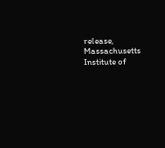release, Massachusetts Institute of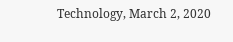Technology, March 2, 2020